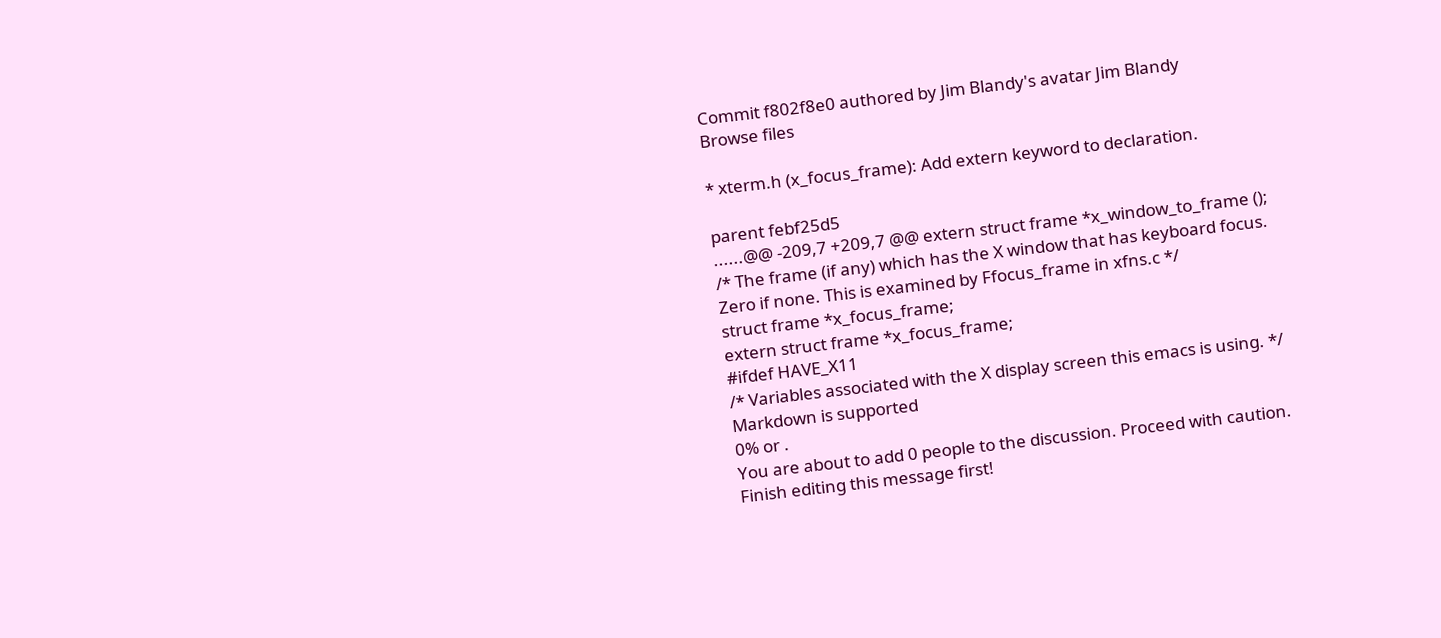Commit f802f8e0 authored by Jim Blandy's avatar Jim Blandy
Browse files

* xterm.h (x_focus_frame): Add extern keyword to declaration.

parent febf25d5
......@@ -209,7 +209,7 @@ extern struct frame *x_window_to_frame ();
/* The frame (if any) which has the X window that has keyboard focus.
Zero if none. This is examined by Ffocus_frame in xfns.c */
struct frame *x_focus_frame;
extern struct frame *x_focus_frame;
#ifdef HAVE_X11
/* Variables associated with the X display screen this emacs is using. */
Markdown is supported
0% or .
You are about to add 0 people to the discussion. Proceed with caution.
Finish editing this message first!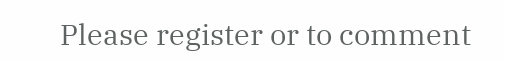Please register or to comment